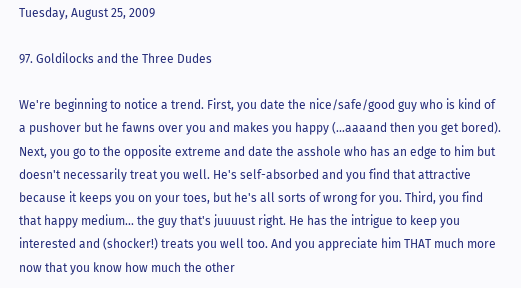Tuesday, August 25, 2009

97. Goldilocks and the Three Dudes

We're beginning to notice a trend. First, you date the nice/safe/good guy who is kind of a pushover but he fawns over you and makes you happy (...aaaand then you get bored). Next, you go to the opposite extreme and date the asshole who has an edge to him but doesn't necessarily treat you well. He's self-absorbed and you find that attractive because it keeps you on your toes, but he's all sorts of wrong for you. Third, you find that happy medium... the guy that's juuuust right. He has the intrigue to keep you interested and (shocker!) treats you well too. And you appreciate him THAT much more now that you know how much the other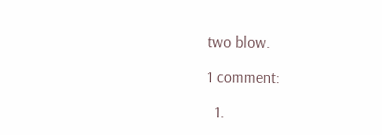two blow.

1 comment:

  1.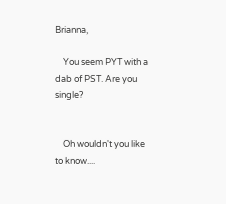Brianna,

    You seem PYT with a dab of PST. Are you single?


    Oh wouldn't you like to know....